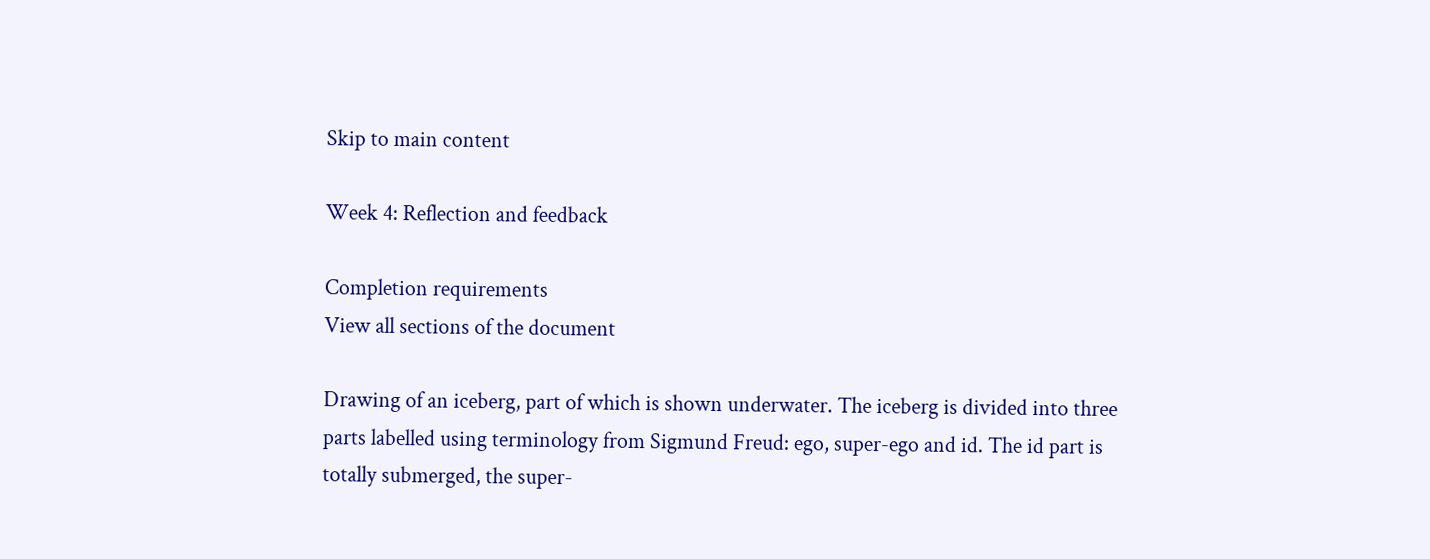Skip to main content

Week 4: Reflection and feedback

Completion requirements
View all sections of the document

Drawing of an iceberg, part of which is shown underwater. The iceberg is divided into three parts labelled using terminology from Sigmund Freud: ego, super-ego and id. The id part is totally submerged, the super-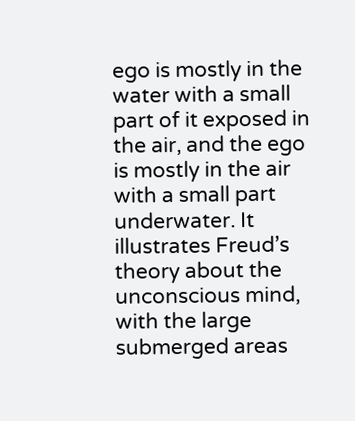ego is mostly in the water with a small part of it exposed in the air, and the ego is mostly in the air with a small part underwater. It illustrates Freud’s theory about the unconscious mind, with the large submerged areas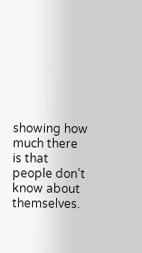showing how much there is that people don’t know about themselves.